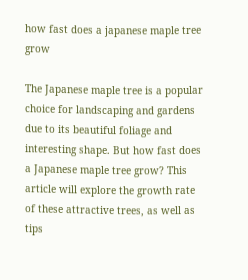how fast does a japanese maple tree grow

The Japanese maple tree is a popular choice for landscaping and gardens due to its beautiful foliage and interesting shape. But how fast does a Japanese maple tree grow? This article will explore the growth rate of these attractive trees, as well as tips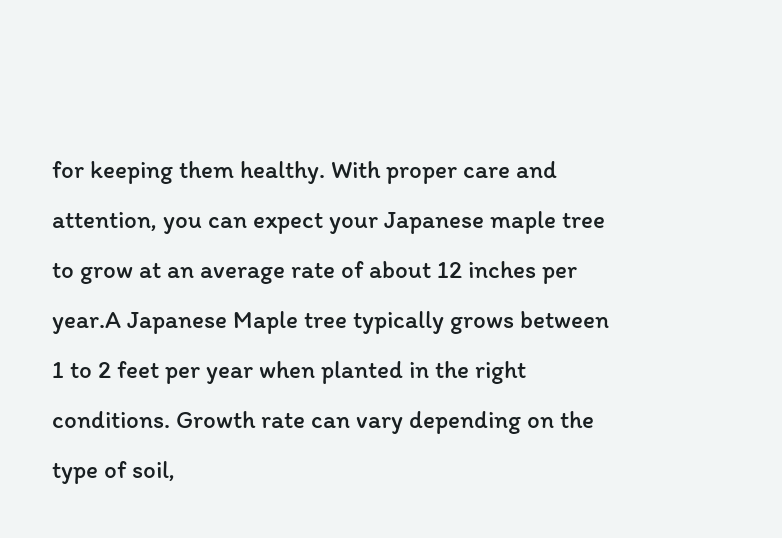for keeping them healthy. With proper care and attention, you can expect your Japanese maple tree to grow at an average rate of about 12 inches per year.A Japanese Maple tree typically grows between 1 to 2 feet per year when planted in the right conditions. Growth rate can vary depending on the type of soil,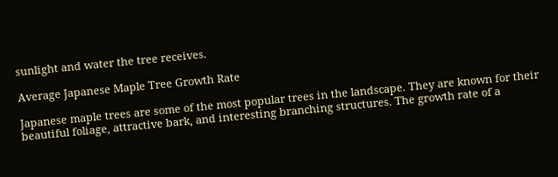sunlight and water the tree receives.

Average Japanese Maple Tree Growth Rate

Japanese maple trees are some of the most popular trees in the landscape. They are known for their beautiful foliage, attractive bark, and interesting branching structures. The growth rate of a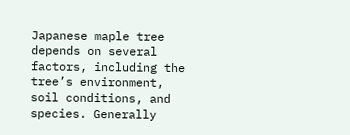Japanese maple tree depends on several factors, including the tree’s environment, soil conditions, and species. Generally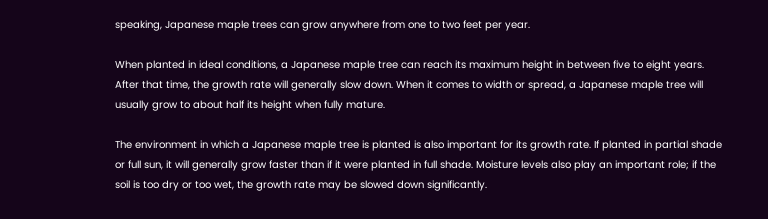speaking, Japanese maple trees can grow anywhere from one to two feet per year.

When planted in ideal conditions, a Japanese maple tree can reach its maximum height in between five to eight years. After that time, the growth rate will generally slow down. When it comes to width or spread, a Japanese maple tree will usually grow to about half its height when fully mature.

The environment in which a Japanese maple tree is planted is also important for its growth rate. If planted in partial shade or full sun, it will generally grow faster than if it were planted in full shade. Moisture levels also play an important role; if the soil is too dry or too wet, the growth rate may be slowed down significantly.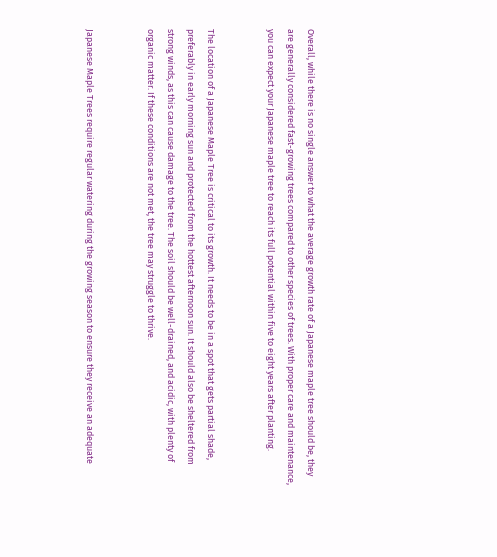Overall, while there is no single answer to what the average growth rate of a Japanese maple tree should be, they are generally considered fast-growing trees compared to other species of trees. With proper care and maintenance, you can expect your Japanese maple tree to reach its full potential within five to eight years after planting.


The location of a Japanese Maple Tree is critical to its growth. It needs to be in a spot that gets partial shade, preferably in early morning sun and protected from the hottest afternoon sun. It should also be sheltered from strong winds, as this can cause damage to the tree. The soil should be well-drained, and acidic, with plenty of organic matter. If these conditions are not met, the tree may struggle to thrive.


Japanese Maple Trees require regular watering during the growing season to ensure they receive an adequate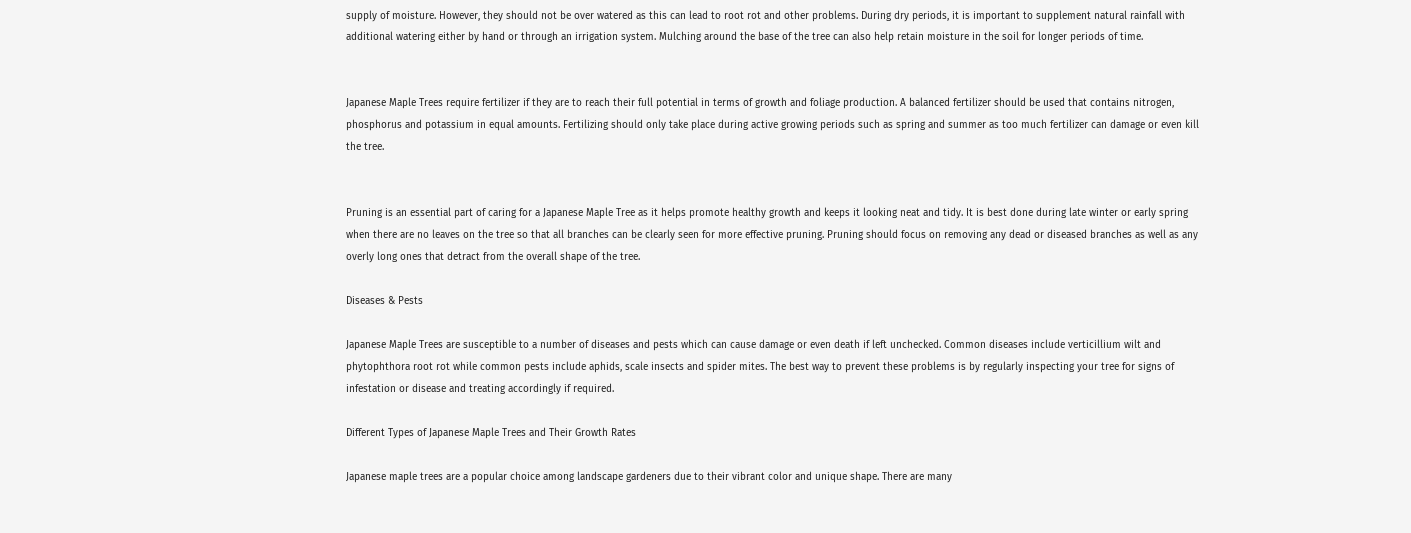supply of moisture. However, they should not be over watered as this can lead to root rot and other problems. During dry periods, it is important to supplement natural rainfall with additional watering either by hand or through an irrigation system. Mulching around the base of the tree can also help retain moisture in the soil for longer periods of time.


Japanese Maple Trees require fertilizer if they are to reach their full potential in terms of growth and foliage production. A balanced fertilizer should be used that contains nitrogen, phosphorus and potassium in equal amounts. Fertilizing should only take place during active growing periods such as spring and summer as too much fertilizer can damage or even kill the tree.


Pruning is an essential part of caring for a Japanese Maple Tree as it helps promote healthy growth and keeps it looking neat and tidy. It is best done during late winter or early spring when there are no leaves on the tree so that all branches can be clearly seen for more effective pruning. Pruning should focus on removing any dead or diseased branches as well as any overly long ones that detract from the overall shape of the tree.

Diseases & Pests

Japanese Maple Trees are susceptible to a number of diseases and pests which can cause damage or even death if left unchecked. Common diseases include verticillium wilt and phytophthora root rot while common pests include aphids, scale insects and spider mites. The best way to prevent these problems is by regularly inspecting your tree for signs of infestation or disease and treating accordingly if required.

Different Types of Japanese Maple Trees and Their Growth Rates

Japanese maple trees are a popular choice among landscape gardeners due to their vibrant color and unique shape. There are many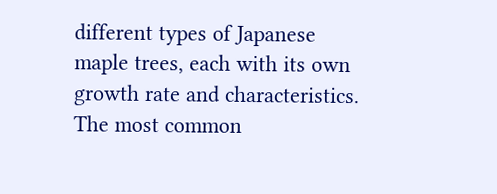different types of Japanese maple trees, each with its own growth rate and characteristics. The most common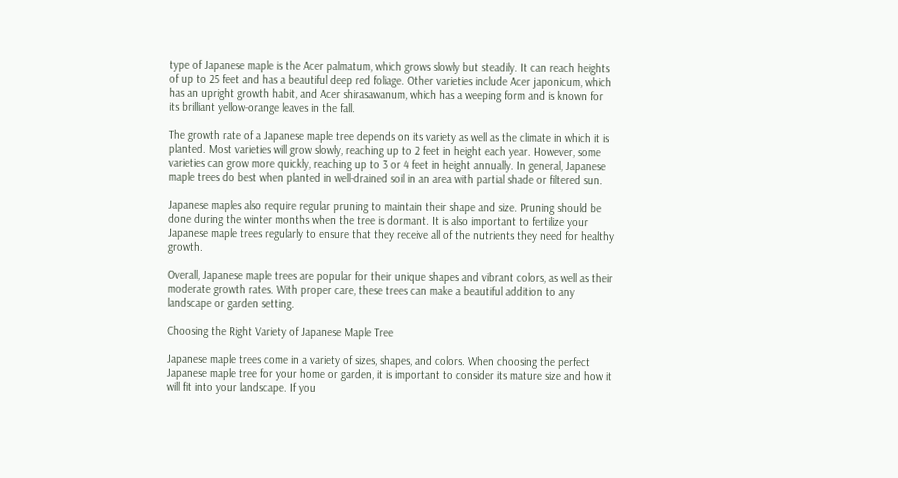type of Japanese maple is the Acer palmatum, which grows slowly but steadily. It can reach heights of up to 25 feet and has a beautiful deep red foliage. Other varieties include Acer japonicum, which has an upright growth habit, and Acer shirasawanum, which has a weeping form and is known for its brilliant yellow-orange leaves in the fall.

The growth rate of a Japanese maple tree depends on its variety as well as the climate in which it is planted. Most varieties will grow slowly, reaching up to 2 feet in height each year. However, some varieties can grow more quickly, reaching up to 3 or 4 feet in height annually. In general, Japanese maple trees do best when planted in well-drained soil in an area with partial shade or filtered sun.

Japanese maples also require regular pruning to maintain their shape and size. Pruning should be done during the winter months when the tree is dormant. It is also important to fertilize your Japanese maple trees regularly to ensure that they receive all of the nutrients they need for healthy growth.

Overall, Japanese maple trees are popular for their unique shapes and vibrant colors, as well as their moderate growth rates. With proper care, these trees can make a beautiful addition to any landscape or garden setting.

Choosing the Right Variety of Japanese Maple Tree

Japanese maple trees come in a variety of sizes, shapes, and colors. When choosing the perfect Japanese maple tree for your home or garden, it is important to consider its mature size and how it will fit into your landscape. If you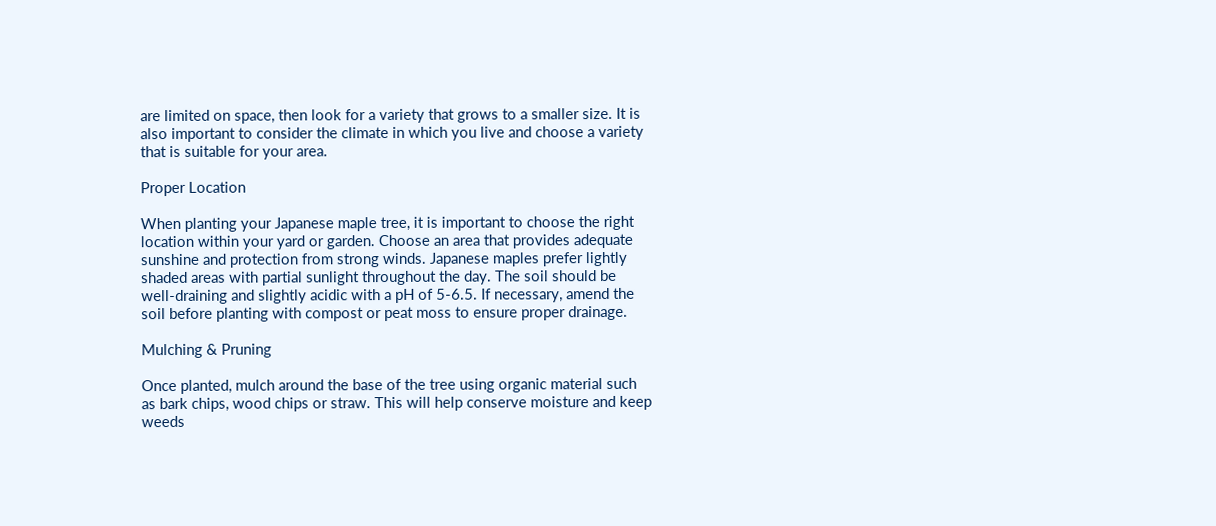are limited on space, then look for a variety that grows to a smaller size. It is also important to consider the climate in which you live and choose a variety that is suitable for your area.

Proper Location

When planting your Japanese maple tree, it is important to choose the right location within your yard or garden. Choose an area that provides adequate sunshine and protection from strong winds. Japanese maples prefer lightly shaded areas with partial sunlight throughout the day. The soil should be well-draining and slightly acidic with a pH of 5-6.5. If necessary, amend the soil before planting with compost or peat moss to ensure proper drainage.

Mulching & Pruning

Once planted, mulch around the base of the tree using organic material such as bark chips, wood chips or straw. This will help conserve moisture and keep weeds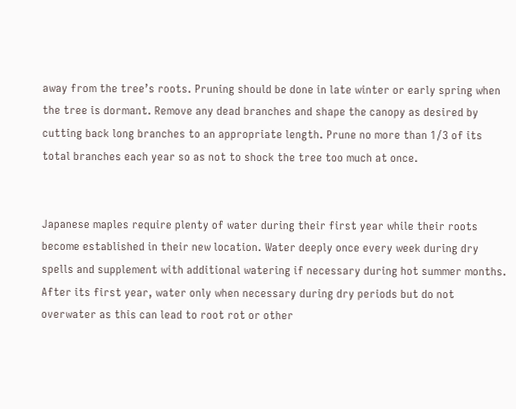away from the tree’s roots. Pruning should be done in late winter or early spring when the tree is dormant. Remove any dead branches and shape the canopy as desired by cutting back long branches to an appropriate length. Prune no more than 1/3 of its total branches each year so as not to shock the tree too much at once.


Japanese maples require plenty of water during their first year while their roots become established in their new location. Water deeply once every week during dry spells and supplement with additional watering if necessary during hot summer months. After its first year, water only when necessary during dry periods but do not overwater as this can lead to root rot or other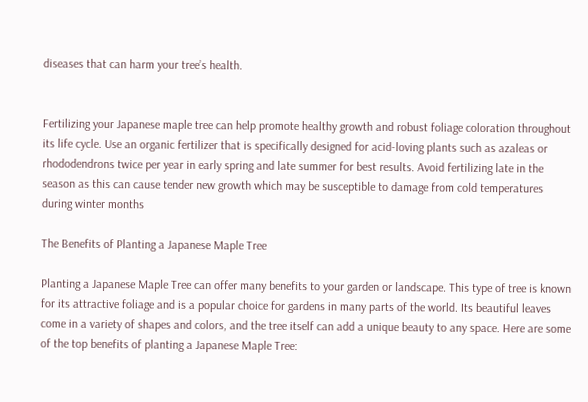diseases that can harm your tree’s health.


Fertilizing your Japanese maple tree can help promote healthy growth and robust foliage coloration throughout its life cycle. Use an organic fertilizer that is specifically designed for acid-loving plants such as azaleas or rhododendrons twice per year in early spring and late summer for best results. Avoid fertilizing late in the season as this can cause tender new growth which may be susceptible to damage from cold temperatures during winter months

The Benefits of Planting a Japanese Maple Tree

Planting a Japanese Maple Tree can offer many benefits to your garden or landscape. This type of tree is known for its attractive foliage and is a popular choice for gardens in many parts of the world. Its beautiful leaves come in a variety of shapes and colors, and the tree itself can add a unique beauty to any space. Here are some of the top benefits of planting a Japanese Maple Tree: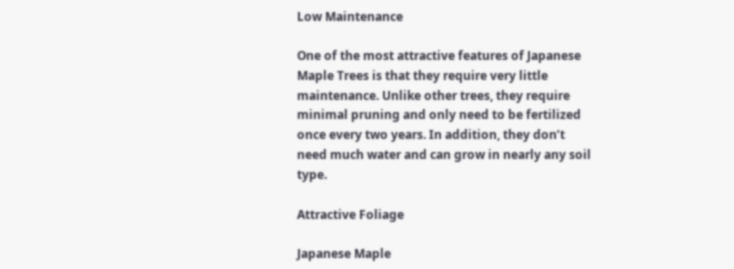Low Maintenance

One of the most attractive features of Japanese Maple Trees is that they require very little maintenance. Unlike other trees, they require minimal pruning and only need to be fertilized once every two years. In addition, they don’t need much water and can grow in nearly any soil type.

Attractive Foliage

Japanese Maple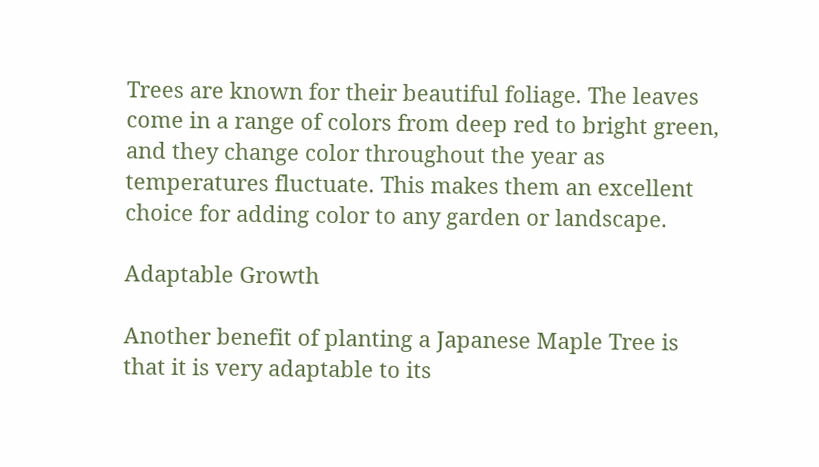Trees are known for their beautiful foliage. The leaves come in a range of colors from deep red to bright green, and they change color throughout the year as temperatures fluctuate. This makes them an excellent choice for adding color to any garden or landscape.

Adaptable Growth

Another benefit of planting a Japanese Maple Tree is that it is very adaptable to its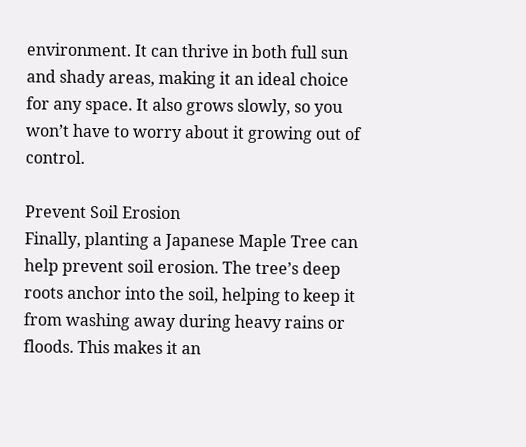environment. It can thrive in both full sun and shady areas, making it an ideal choice for any space. It also grows slowly, so you won’t have to worry about it growing out of control.

Prevent Soil Erosion
Finally, planting a Japanese Maple Tree can help prevent soil erosion. The tree’s deep roots anchor into the soil, helping to keep it from washing away during heavy rains or floods. This makes it an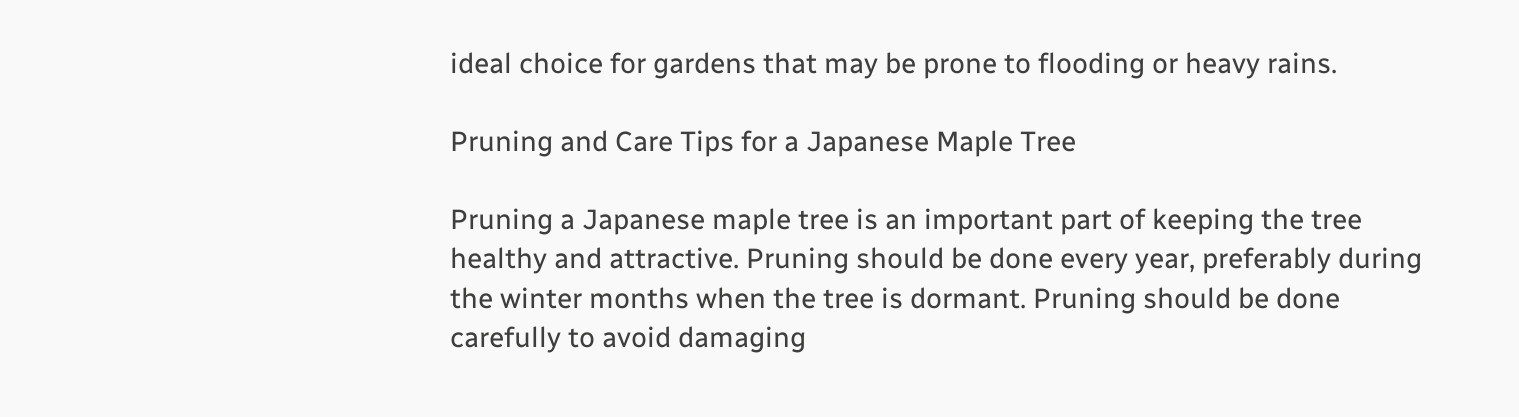ideal choice for gardens that may be prone to flooding or heavy rains.

Pruning and Care Tips for a Japanese Maple Tree

Pruning a Japanese maple tree is an important part of keeping the tree healthy and attractive. Pruning should be done every year, preferably during the winter months when the tree is dormant. Pruning should be done carefully to avoid damaging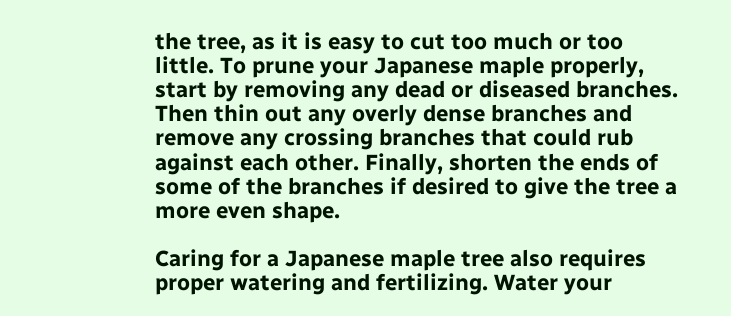the tree, as it is easy to cut too much or too little. To prune your Japanese maple properly, start by removing any dead or diseased branches. Then thin out any overly dense branches and remove any crossing branches that could rub against each other. Finally, shorten the ends of some of the branches if desired to give the tree a more even shape.

Caring for a Japanese maple tree also requires proper watering and fertilizing. Water your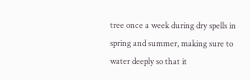tree once a week during dry spells in spring and summer, making sure to water deeply so that it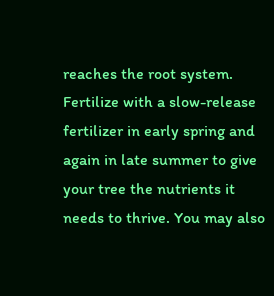reaches the root system. Fertilize with a slow-release fertilizer in early spring and again in late summer to give your tree the nutrients it needs to thrive. You may also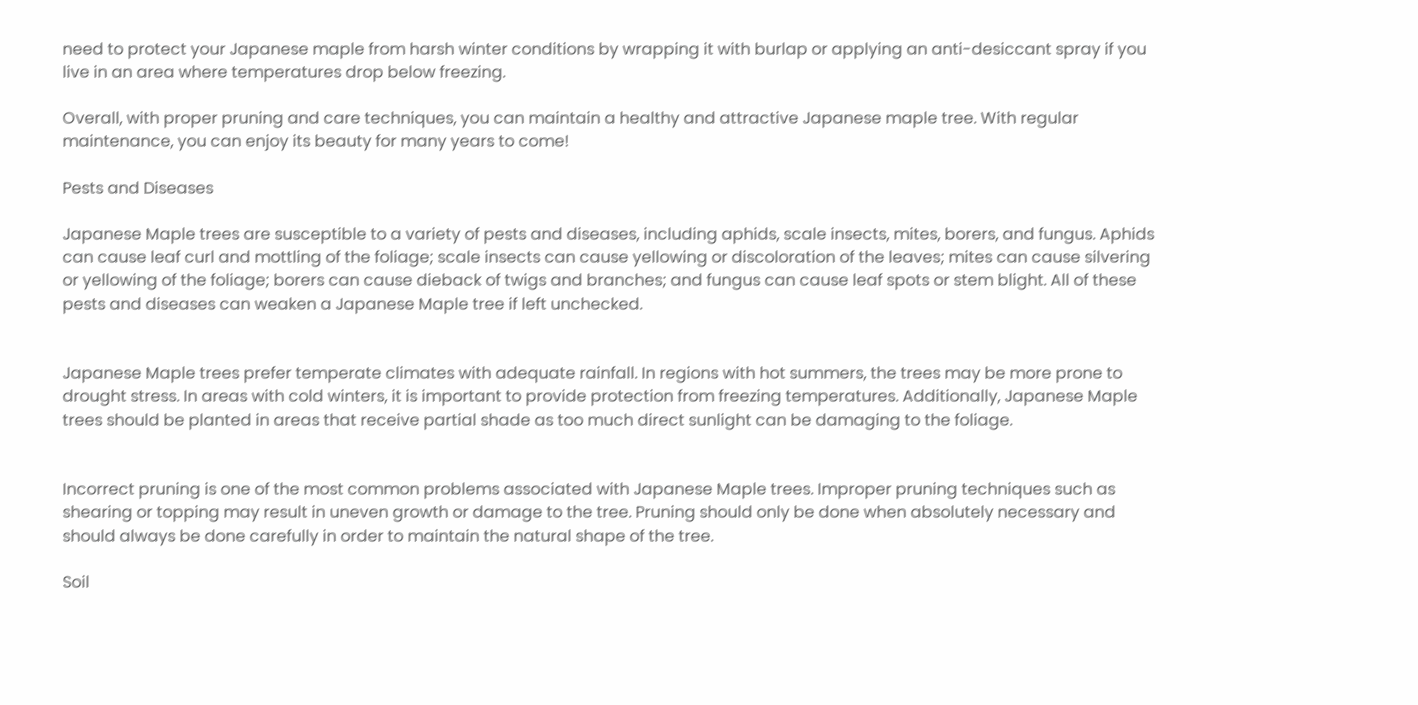need to protect your Japanese maple from harsh winter conditions by wrapping it with burlap or applying an anti-desiccant spray if you live in an area where temperatures drop below freezing.

Overall, with proper pruning and care techniques, you can maintain a healthy and attractive Japanese maple tree. With regular maintenance, you can enjoy its beauty for many years to come!

Pests and Diseases

Japanese Maple trees are susceptible to a variety of pests and diseases, including aphids, scale insects, mites, borers, and fungus. Aphids can cause leaf curl and mottling of the foliage; scale insects can cause yellowing or discoloration of the leaves; mites can cause silvering or yellowing of the foliage; borers can cause dieback of twigs and branches; and fungus can cause leaf spots or stem blight. All of these pests and diseases can weaken a Japanese Maple tree if left unchecked.


Japanese Maple trees prefer temperate climates with adequate rainfall. In regions with hot summers, the trees may be more prone to drought stress. In areas with cold winters, it is important to provide protection from freezing temperatures. Additionally, Japanese Maple trees should be planted in areas that receive partial shade as too much direct sunlight can be damaging to the foliage.


Incorrect pruning is one of the most common problems associated with Japanese Maple trees. Improper pruning techniques such as shearing or topping may result in uneven growth or damage to the tree. Pruning should only be done when absolutely necessary and should always be done carefully in order to maintain the natural shape of the tree.

Soil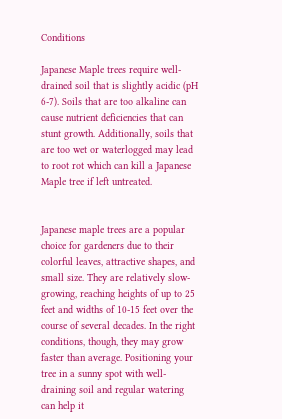Conditions

Japanese Maple trees require well-drained soil that is slightly acidic (pH 6-7). Soils that are too alkaline can cause nutrient deficiencies that can stunt growth. Additionally, soils that are too wet or waterlogged may lead to root rot which can kill a Japanese Maple tree if left untreated.


Japanese maple trees are a popular choice for gardeners due to their colorful leaves, attractive shapes, and small size. They are relatively slow-growing, reaching heights of up to 25 feet and widths of 10-15 feet over the course of several decades. In the right conditions, though, they may grow faster than average. Positioning your tree in a sunny spot with well-draining soil and regular watering can help it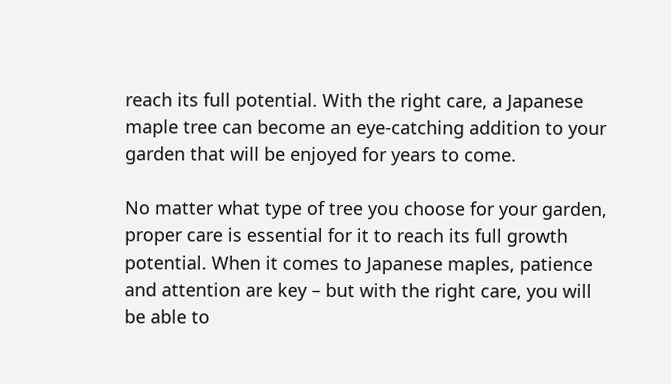reach its full potential. With the right care, a Japanese maple tree can become an eye-catching addition to your garden that will be enjoyed for years to come.

No matter what type of tree you choose for your garden, proper care is essential for it to reach its full growth potential. When it comes to Japanese maples, patience and attention are key – but with the right care, you will be able to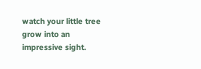watch your little tree grow into an impressive sight.